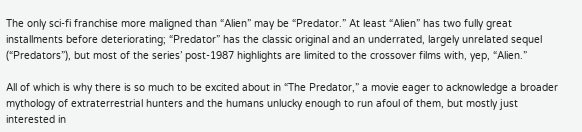The only sci-fi franchise more maligned than “Alien” may be “Predator.” At least “Alien” has two fully great installments before deteriorating; “Predator” has the classic original and an underrated, largely unrelated sequel (“Predators”), but most of the series’ post-1987 highlights are limited to the crossover films with, yep, “Alien.”

All of which is why there is so much to be excited about in “The Predator,” a movie eager to acknowledge a broader mythology of extraterrestrial hunters and the humans unlucky enough to run afoul of them, but mostly just interested in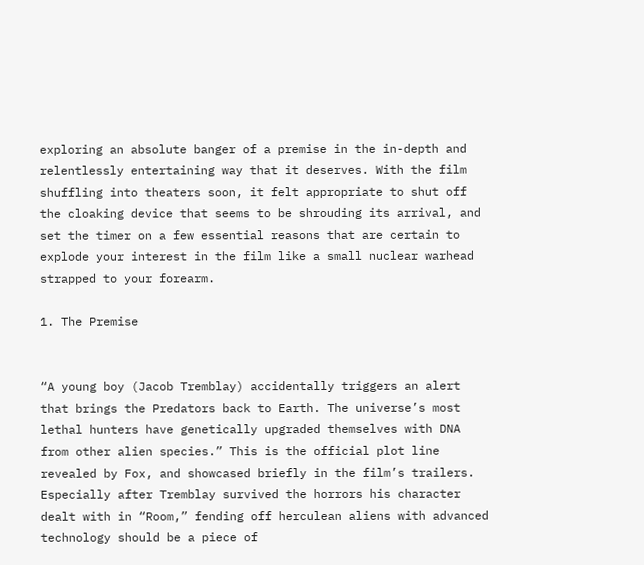exploring an absolute banger of a premise in the in-depth and relentlessly entertaining way that it deserves. With the film shuffling into theaters soon, it felt appropriate to shut off the cloaking device that seems to be shrouding its arrival, and set the timer on a few essential reasons that are certain to explode your interest in the film like a small nuclear warhead strapped to your forearm.

1. The Premise


“A young boy (Jacob Tremblay) accidentally triggers an alert that brings the Predators back to Earth. The universe’s most lethal hunters have genetically upgraded themselves with DNA from other alien species.” This is the official plot line revealed by Fox, and showcased briefly in the film’s trailers. Especially after Tremblay survived the horrors his character dealt with in “Room,” fending off herculean aliens with advanced technology should be a piece of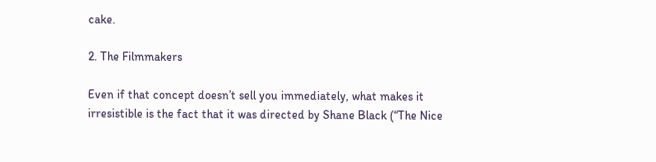cake.

2. The Filmmakers

Even if that concept doesn’t sell you immediately, what makes it irresistible is the fact that it was directed by Shane Black (“The Nice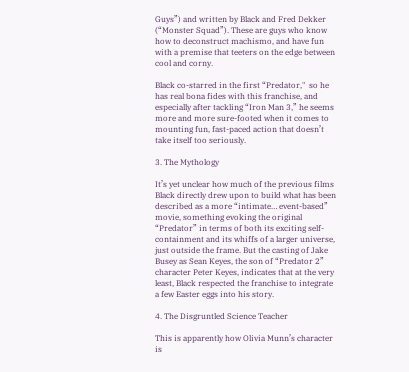Guys”) and written by Black and Fred Dekker (“Monster Squad”). These are guys who know how to deconstruct machismo, and have fun with a premise that teeters on the edge between cool and corny.

Black co-starred in the first “Predator,"  so he has real bona fides with this franchise, and especially after tackling “Iron Man 3,” he seems more and more sure-footed when it comes to mounting fun, fast-paced action that doesn’t take itself too seriously.

3. The Mythology

It’s yet unclear how much of the previous films Black directly drew upon to build what has been described as a more “intimate… event-based” movie, something evoking the original “Predator” in terms of both its exciting self-containment and its whiffs of a larger universe, just outside the frame. But the casting of Jake Busey as Sean Keyes, the son of “Predator 2” character Peter Keyes, indicates that at the very least, Black respected the franchise to integrate a few Easter eggs into his story.

4. The Disgruntled Science Teacher

This is apparently how Olivia Munn’s character is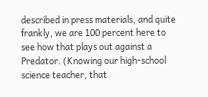described in press materials, and quite frankly, we are 100 percent here to see how that plays out against a Predator. (Knowing our high-school science teacher, that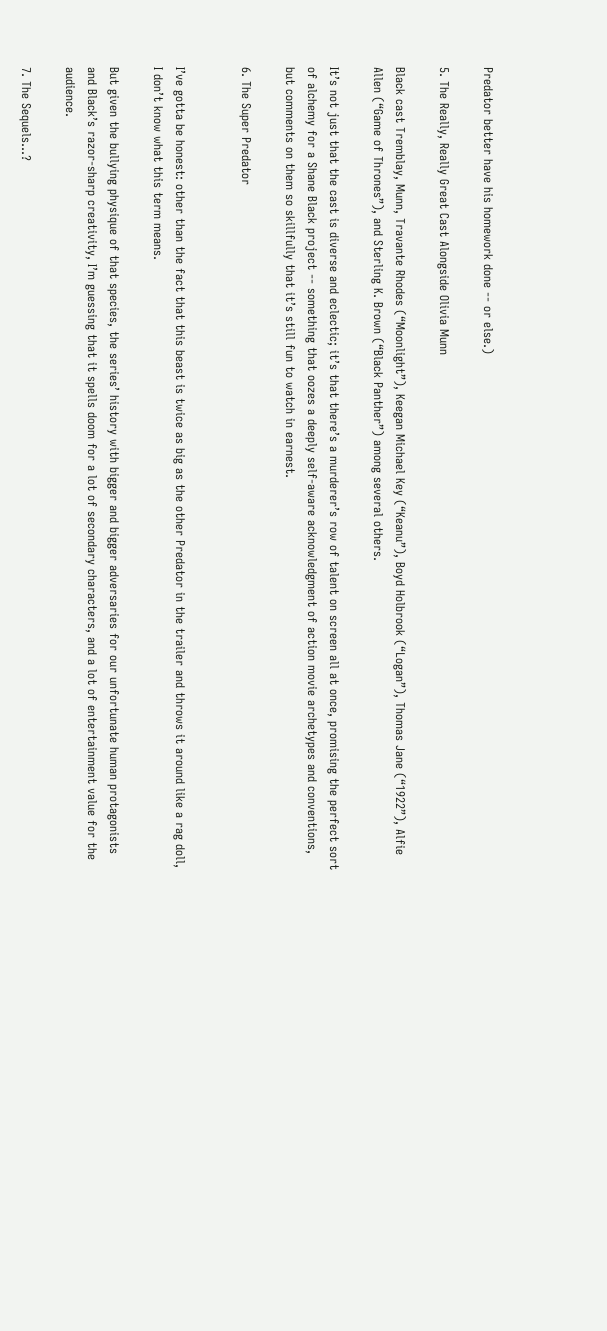Predator better have his homework done -- or else.)

5. The Really, Really Great Cast Alongside Olivia Munn

Black cast Tremblay, Munn, Travante Rhodes (“Moonlight”), Keegan Michael Key (“Keanu”), Boyd Holbrook (“Logan”), Thomas Jane (“1922”), Alfie Allen (“Game of Thrones”), and Sterling K. Brown (“Black Panther”) among several others.

It’s not just that the cast is diverse and eclectic; it’s that there’s a murderer’s row of talent on screen all at once, promising the perfect sort of alchemy for a Shane Black project -- something that oozes a deeply self-aware acknowledgment of action movie archetypes and conventions, but comments on them so skillfully that it’s still fun to watch in earnest.

6. The Super Predator


I’ve gotta be honest: other than the fact that this beast is twice as big as the other Predator in the trailer and throws it around like a rag doll, I don’t know what this term means.

But given the bullying physique of that species, the series’ history with bigger and bigger adversaries for our unfortunate human protagonists and Black’s razor-sharp creativity, I’m guessing that it spells doom for a lot of secondary characters, and a lot of entertainment value for the audience.

7. The Sequels…?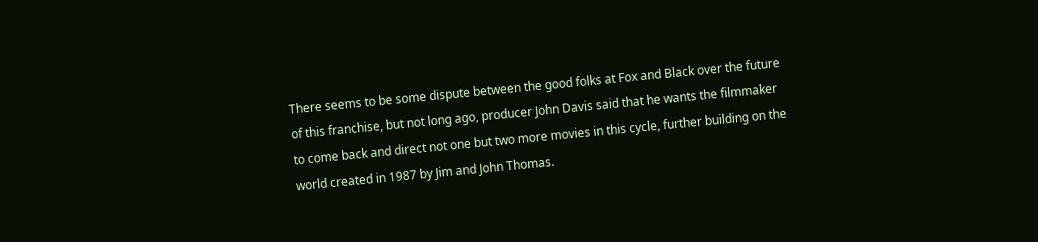There seems to be some dispute between the good folks at Fox and Black over the future of this franchise, but not long ago, producer John Davis said that he wants the filmmaker to come back and direct not one but two more movies in this cycle, further building on the world created in 1987 by Jim and John Thomas.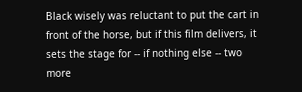Black wisely was reluctant to put the cart in front of the horse, but if this film delivers, it sets the stage for -- if nothing else -- two more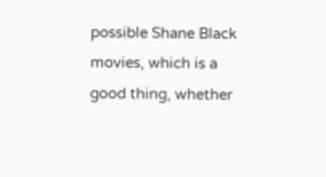possible Shane Black movies, which is a good thing, whether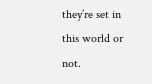they’re set in this world or not.